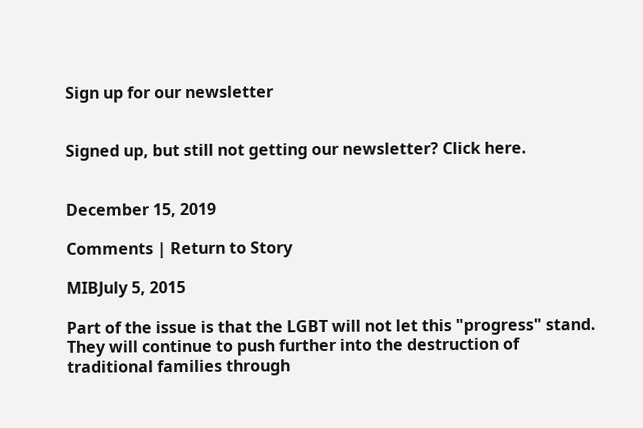Sign up for our newsletter


Signed up, but still not getting our newsletter? Click here.


December 15, 2019

Comments | Return to Story

MIBJuly 5, 2015

Part of the issue is that the LGBT will not let this "progress" stand. They will continue to push further into the destruction of traditional families through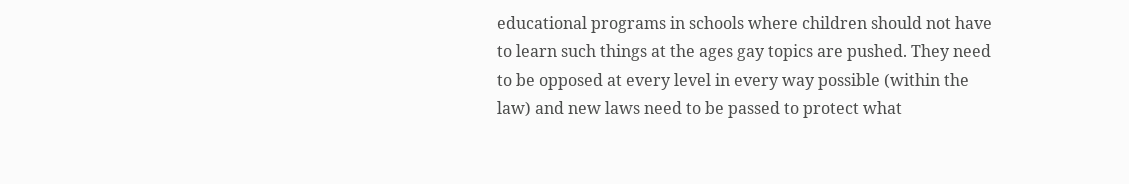educational programs in schools where children should not have to learn such things at the ages gay topics are pushed. They need to be opposed at every level in every way possible (within the law) and new laws need to be passed to protect what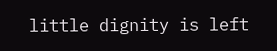little dignity is left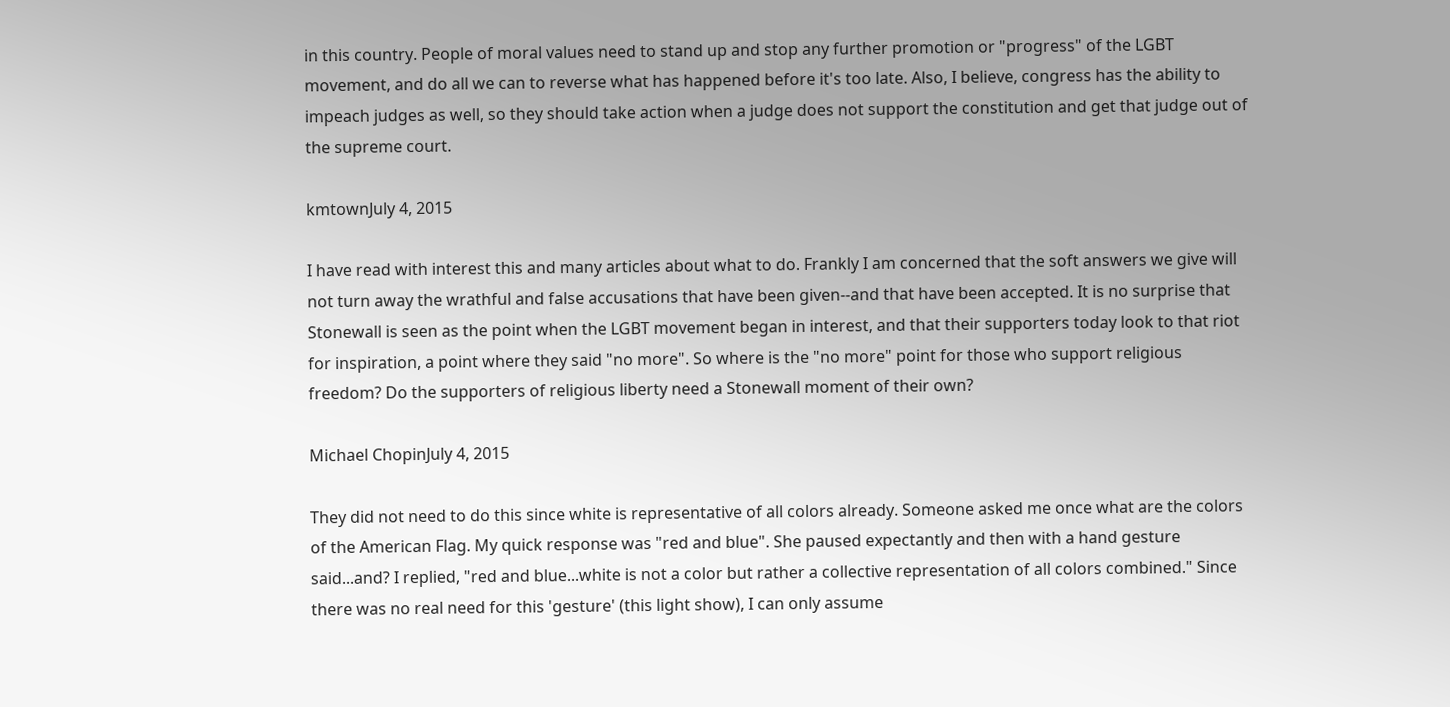in this country. People of moral values need to stand up and stop any further promotion or "progress" of the LGBT movement, and do all we can to reverse what has happened before it's too late. Also, I believe, congress has the ability to impeach judges as well, so they should take action when a judge does not support the constitution and get that judge out of the supreme court.

kmtownJuly 4, 2015

I have read with interest this and many articles about what to do. Frankly I am concerned that the soft answers we give will not turn away the wrathful and false accusations that have been given--and that have been accepted. It is no surprise that Stonewall is seen as the point when the LGBT movement began in interest, and that their supporters today look to that riot for inspiration, a point where they said "no more". So where is the "no more" point for those who support religious freedom? Do the supporters of religious liberty need a Stonewall moment of their own?

Michael ChopinJuly 4, 2015

They did not need to do this since white is representative of all colors already. Someone asked me once what are the colors of the American Flag. My quick response was "red and blue". She paused expectantly and then with a hand gesture said...and? I replied, "red and blue...white is not a color but rather a collective representation of all colors combined." Since there was no real need for this 'gesture' (this light show), I can only assume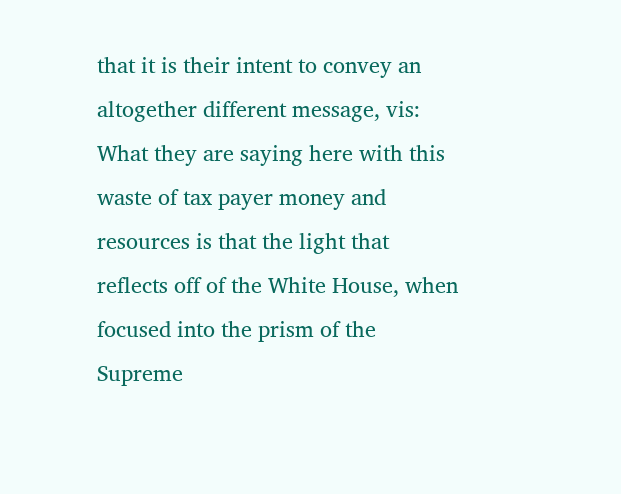that it is their intent to convey an altogether different message, vis: What they are saying here with this waste of tax payer money and resources is that the light that reflects off of the White House, when focused into the prism of the Supreme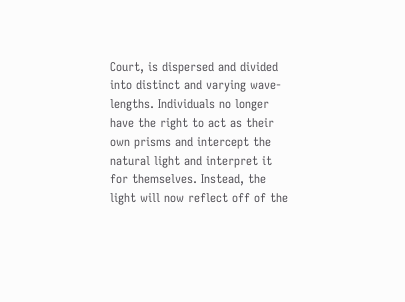Court, is dispersed and divided into distinct and varying wave-lengths. Individuals no longer have the right to act as their own prisms and intercept the natural light and interpret it for themselves. Instead, the light will now reflect off of the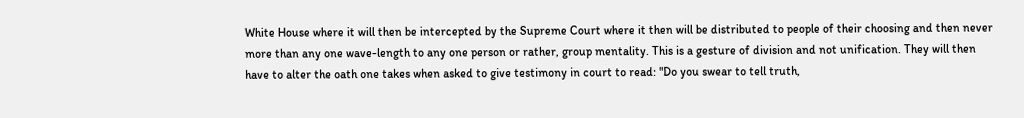White House where it will then be intercepted by the Supreme Court where it then will be distributed to people of their choosing and then never more than any one wave-length to any one person or rather, group mentality. This is a gesture of division and not unification. They will then have to alter the oath one takes when asked to give testimony in court to read: "Do you swear to tell truth,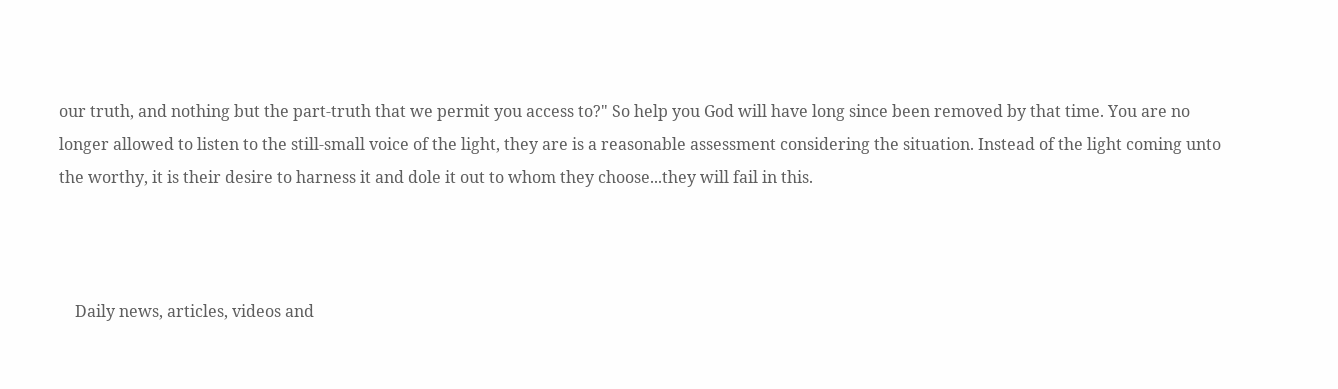our truth, and nothing but the part-truth that we permit you access to?" So help you God will have long since been removed by that time. You are no longer allowed to listen to the still-small voice of the light, they are is a reasonable assessment considering the situation. Instead of the light coming unto the worthy, it is their desire to harness it and dole it out to whom they choose...they will fail in this.



    Daily news, articles, videos and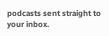podcasts sent straight to your inbox.